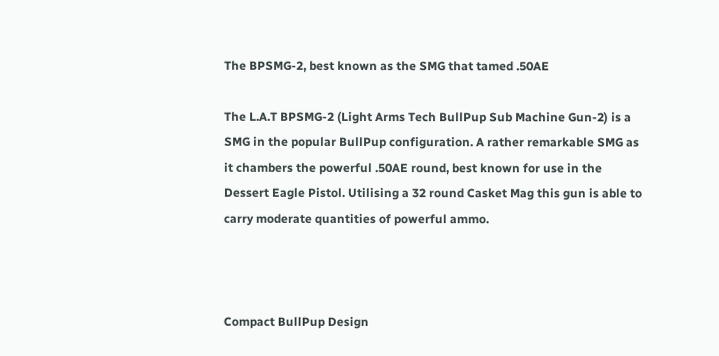The BPSMG-2, best known as the SMG that tamed .50AE

The L.A.T BPSMG-2 (Light Arms Tech BullPup Sub Machine Gun-2) is a SMG in the popular BullPup configuration. A rather remarkable SMG as it chambers the powerful .50AE round, best known for use in the Dessert Eagle Pistol. Utilising a 32 round Casket Mag this gun is able to carry moderate quantities of powerful ammo.



Compact BullPup Design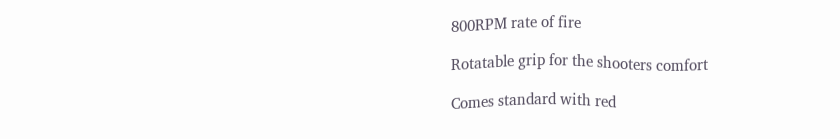800RPM rate of fire

Rotatable grip for the shooters comfort

Comes standard with red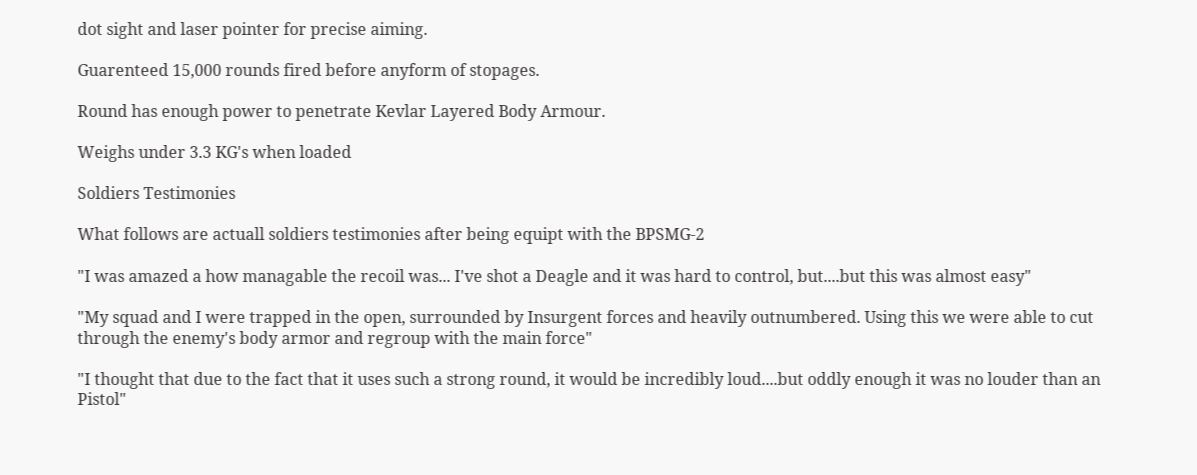dot sight and laser pointer for precise aiming.

Guarenteed 15,000 rounds fired before anyform of stopages.

Round has enough power to penetrate Kevlar Layered Body Armour.

Weighs under 3.3 KG's when loaded

Soldiers Testimonies

What follows are actuall soldiers testimonies after being equipt with the BPSMG-2

"I was amazed a how managable the recoil was... I've shot a Deagle and it was hard to control, but....but this was almost easy"

"My squad and I were trapped in the open, surrounded by Insurgent forces and heavily outnumbered. Using this we were able to cut through the enemy's body armor and regroup with the main force"

"I thought that due to the fact that it uses such a strong round, it would be incredibly loud....but oddly enough it was no louder than an Pistol"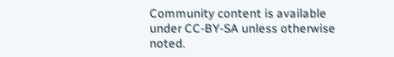Community content is available under CC-BY-SA unless otherwise noted.